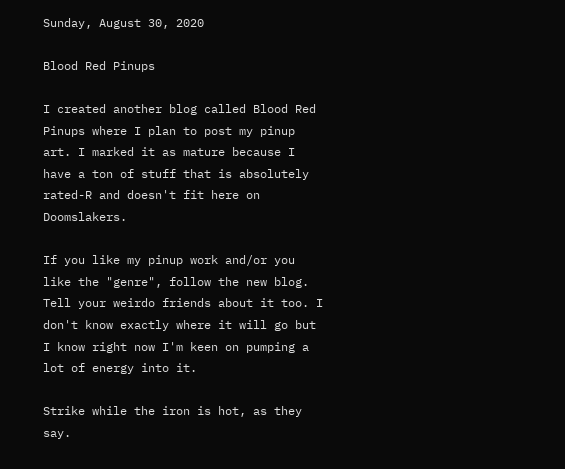Sunday, August 30, 2020

Blood Red Pinups

I created another blog called Blood Red Pinups where I plan to post my pinup art. I marked it as mature because I have a ton of stuff that is absolutely rated-R and doesn't fit here on Doomslakers.

If you like my pinup work and/or you like the "genre", follow the new blog. Tell your weirdo friends about it too. I don't know exactly where it will go but I know right now I'm keen on pumping a lot of energy into it.

Strike while the iron is hot, as they say.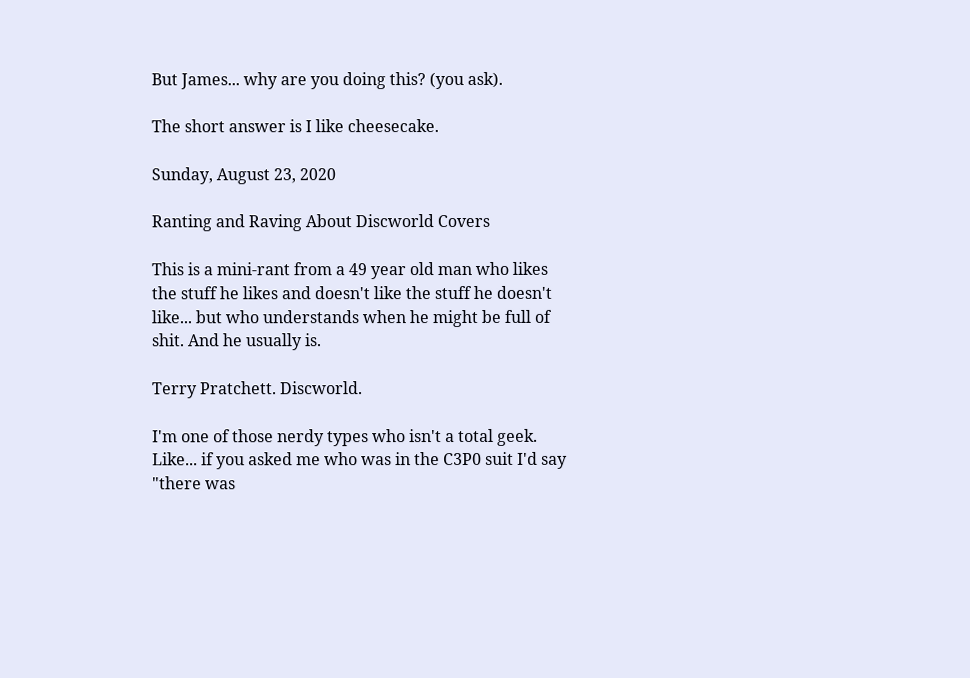But James... why are you doing this? (you ask).

The short answer is I like cheesecake.

Sunday, August 23, 2020

Ranting and Raving About Discworld Covers

This is a mini-rant from a 49 year old man who likes the stuff he likes and doesn't like the stuff he doesn't like... but who understands when he might be full of shit. And he usually is.

Terry Pratchett. Discworld.

I'm one of those nerdy types who isn't a total geek. Like... if you asked me who was in the C3P0 suit I'd say "there was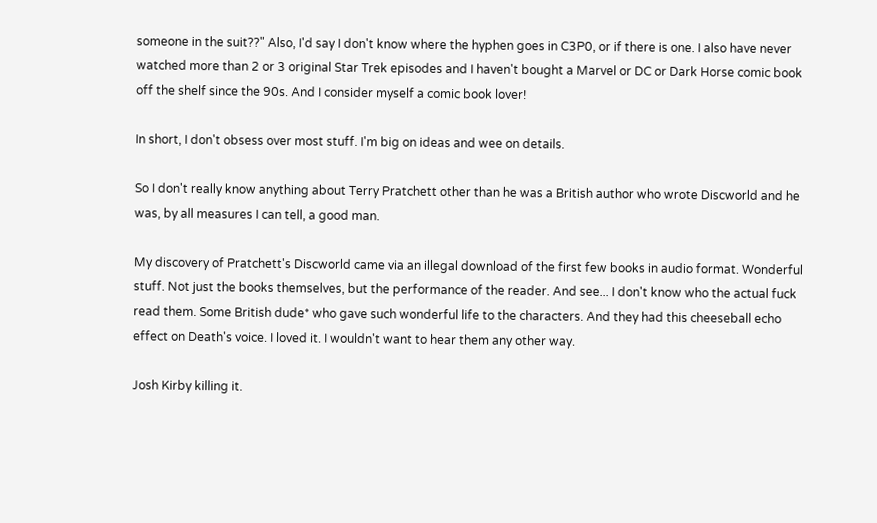someone in the suit??" Also, I'd say I don't know where the hyphen goes in C3P0, or if there is one. I also have never watched more than 2 or 3 original Star Trek episodes and I haven't bought a Marvel or DC or Dark Horse comic book off the shelf since the 90s. And I consider myself a comic book lover!

In short, I don't obsess over most stuff. I'm big on ideas and wee on details.

So I don't really know anything about Terry Pratchett other than he was a British author who wrote Discworld and he was, by all measures I can tell, a good man.

My discovery of Pratchett's Discworld came via an illegal download of the first few books in audio format. Wonderful stuff. Not just the books themselves, but the performance of the reader. And see... I don't know who the actual fuck read them. Some British dude* who gave such wonderful life to the characters. And they had this cheeseball echo effect on Death's voice. I loved it. I wouldn't want to hear them any other way.

Josh Kirby killing it.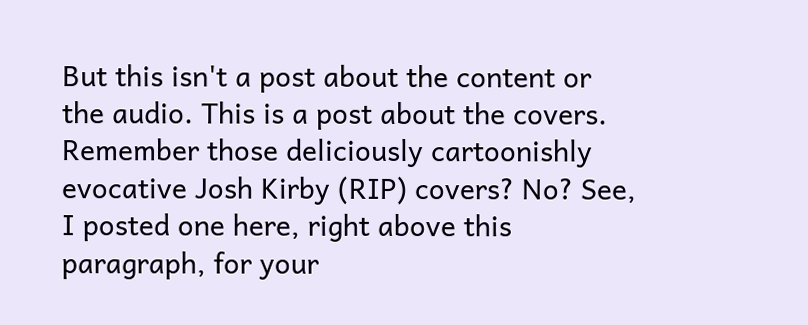But this isn't a post about the content or the audio. This is a post about the covers. Remember those deliciously cartoonishly evocative Josh Kirby (RIP) covers? No? See, I posted one here, right above this paragraph, for your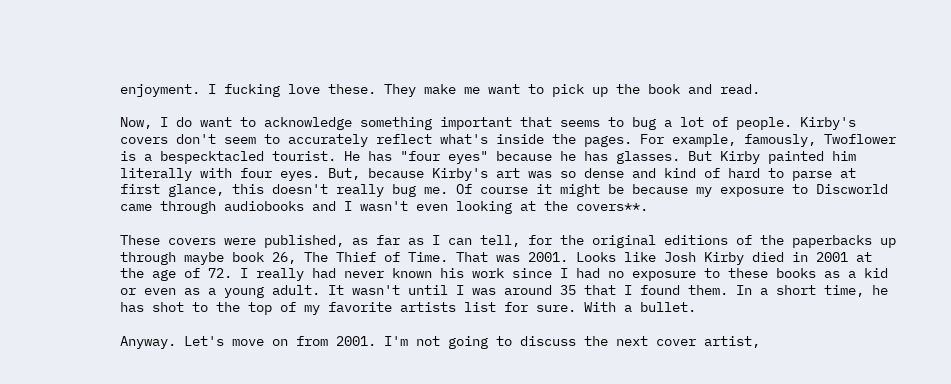enjoyment. I fucking love these. They make me want to pick up the book and read.

Now, I do want to acknowledge something important that seems to bug a lot of people. Kirby's covers don't seem to accurately reflect what's inside the pages. For example, famously, Twoflower is a bespecktacled tourist. He has "four eyes" because he has glasses. But Kirby painted him literally with four eyes. But, because Kirby's art was so dense and kind of hard to parse at first glance, this doesn't really bug me. Of course it might be because my exposure to Discworld came through audiobooks and I wasn't even looking at the covers**.

These covers were published, as far as I can tell, for the original editions of the paperbacks up through maybe book 26, The Thief of Time. That was 2001. Looks like Josh Kirby died in 2001 at the age of 72. I really had never known his work since I had no exposure to these books as a kid or even as a young adult. It wasn't until I was around 35 that I found them. In a short time, he has shot to the top of my favorite artists list for sure. With a bullet.

Anyway. Let's move on from 2001. I'm not going to discuss the next cover artist,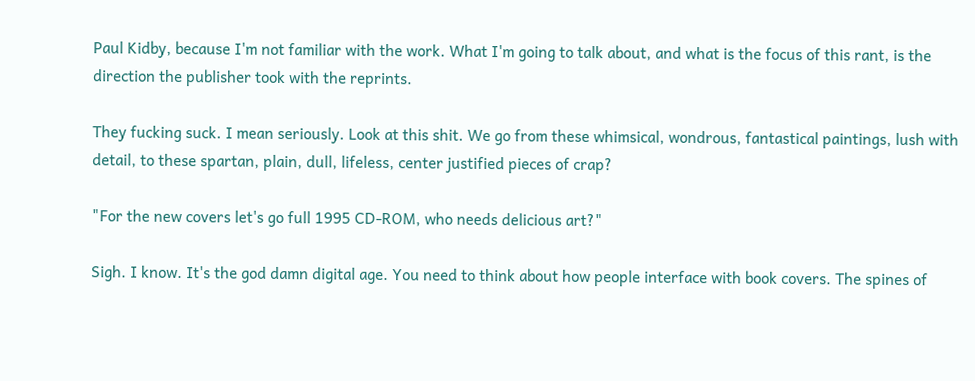Paul Kidby, because I'm not familiar with the work. What I'm going to talk about, and what is the focus of this rant, is the direction the publisher took with the reprints.

They fucking suck. I mean seriously. Look at this shit. We go from these whimsical, wondrous, fantastical paintings, lush with detail, to these spartan, plain, dull, lifeless, center justified pieces of crap?

"For the new covers let's go full 1995 CD-ROM, who needs delicious art?"

Sigh. I know. It's the god damn digital age. You need to think about how people interface with book covers. The spines of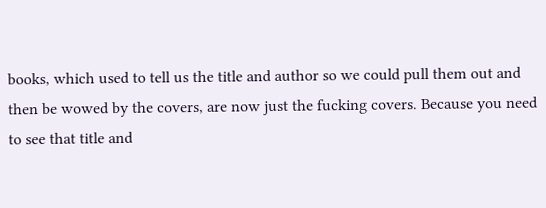books, which used to tell us the title and author so we could pull them out and then be wowed by the covers, are now just the fucking covers. Because you need to see that title and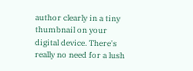author clearly in a tiny thumbnail on your digital device. There's really no need for a lush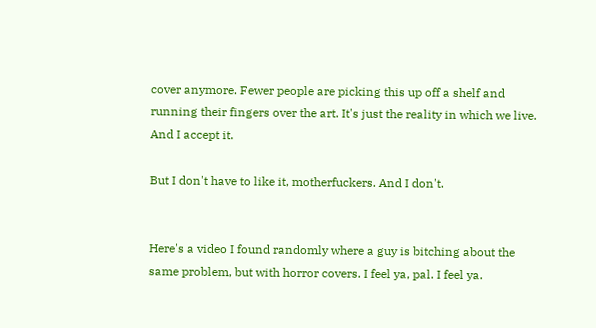cover anymore. Fewer people are picking this up off a shelf and running their fingers over the art. It's just the reality in which we live. And I accept it.

But I don't have to like it, motherfuckers. And I don't.


Here's a video I found randomly where a guy is bitching about the same problem, but with horror covers. I feel ya, pal. I feel ya.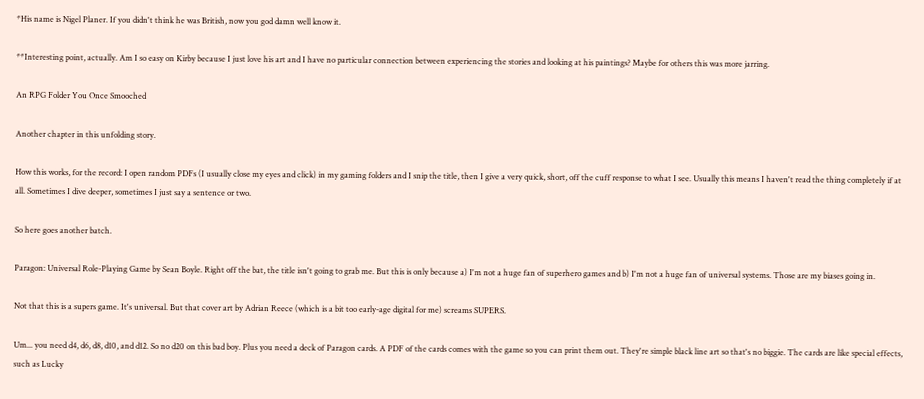*His name is Nigel Planer. If you didn't think he was British, now you god damn well know it.

**Interesting point, actually. Am I so easy on Kirby because I just love his art and I have no particular connection between experiencing the stories and looking at his paintings? Maybe for others this was more jarring.

An RPG Folder You Once Smooched

Another chapter in this unfolding story.

How this works, for the record: I open random PDFs (I usually close my eyes and click) in my gaming folders and I snip the title, then I give a very quick, short, off the cuff response to what I see. Usually this means I haven't read the thing completely if at all. Sometimes I dive deeper, sometimes I just say a sentence or two.

So here goes another batch.

Paragon: Universal Role-Playing Game by Sean Boyle. Right off the bat, the title isn't going to grab me. But this is only because a) I'm not a huge fan of superhero games and b) I'm not a huge fan of universal systems. Those are my biases going in.

Not that this is a supers game. It's universal. But that cover art by Adrian Reece (which is a bit too early-age digital for me) screams SUPERS.

Um... you need d4, d6, d8, d10, and d12. So no d20 on this bad boy. Plus you need a deck of Paragon cards. A PDF of the cards comes with the game so you can print them out. They're simple black line art so that's no biggie. The cards are like special effects, such as Lucky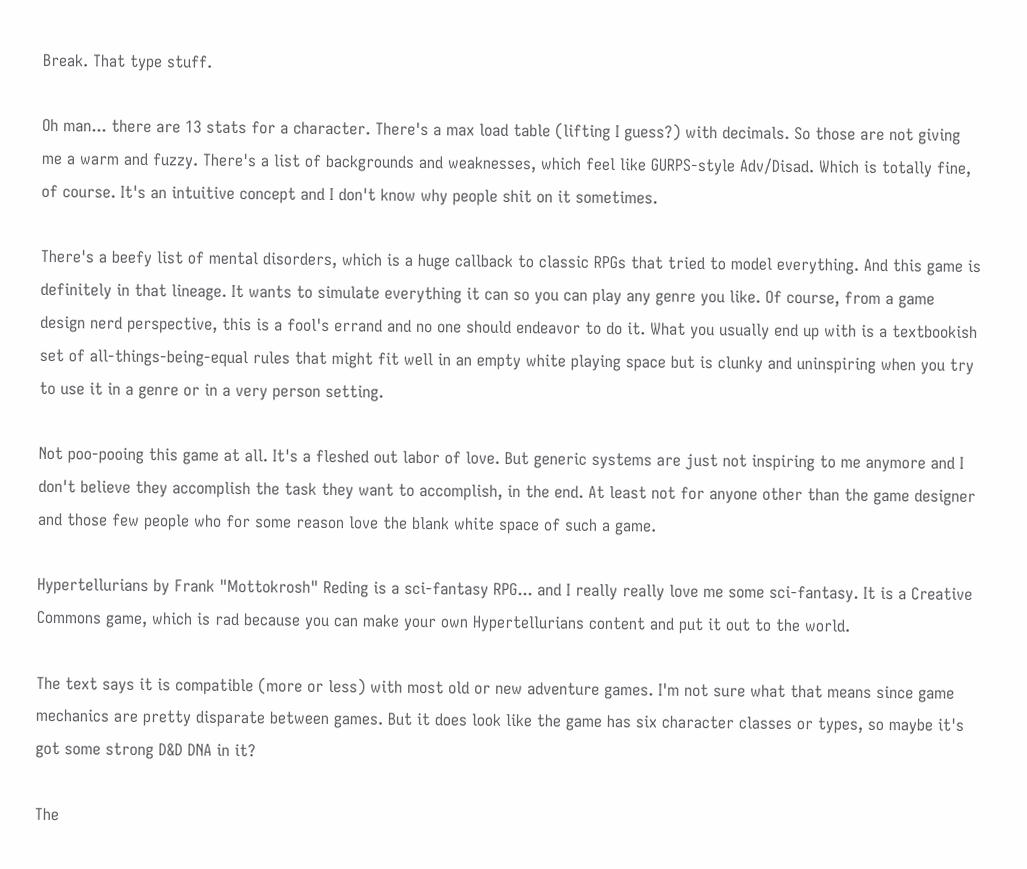Break. That type stuff.

Oh man... there are 13 stats for a character. There's a max load table (lifting I guess?) with decimals. So those are not giving me a warm and fuzzy. There's a list of backgrounds and weaknesses, which feel like GURPS-style Adv/Disad. Which is totally fine, of course. It's an intuitive concept and I don't know why people shit on it sometimes.

There's a beefy list of mental disorders, which is a huge callback to classic RPGs that tried to model everything. And this game is definitely in that lineage. It wants to simulate everything it can so you can play any genre you like. Of course, from a game design nerd perspective, this is a fool's errand and no one should endeavor to do it. What you usually end up with is a textbookish set of all-things-being-equal rules that might fit well in an empty white playing space but is clunky and uninspiring when you try to use it in a genre or in a very person setting.

Not poo-pooing this game at all. It's a fleshed out labor of love. But generic systems are just not inspiring to me anymore and I don't believe they accomplish the task they want to accomplish, in the end. At least not for anyone other than the game designer and those few people who for some reason love the blank white space of such a game.

Hypertellurians by Frank "Mottokrosh" Reding is a sci-fantasy RPG... and I really really love me some sci-fantasy. It is a Creative Commons game, which is rad because you can make your own Hypertellurians content and put it out to the world.

The text says it is compatible (more or less) with most old or new adventure games. I'm not sure what that means since game mechanics are pretty disparate between games. But it does look like the game has six character classes or types, so maybe it's got some strong D&D DNA in it?

The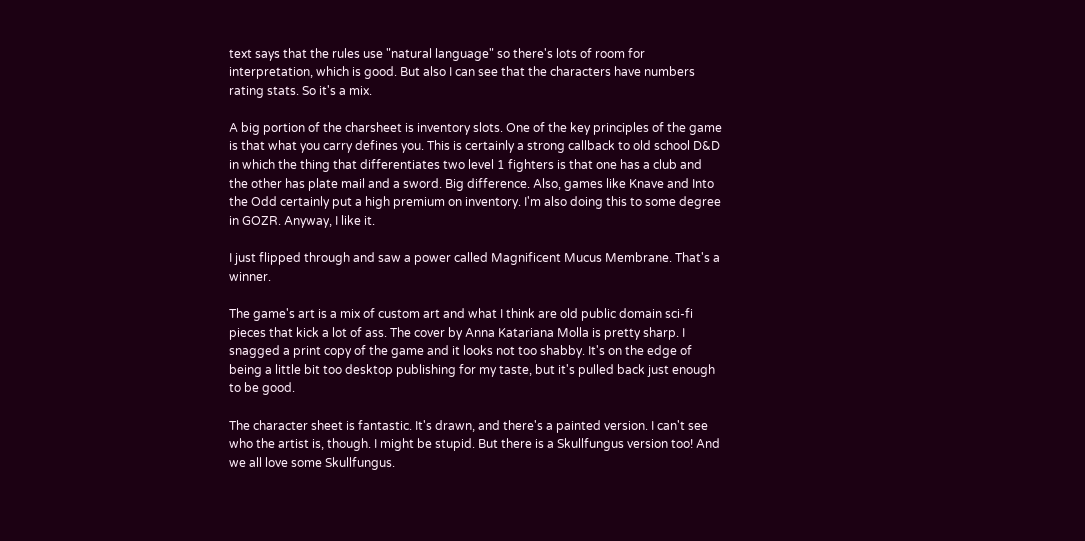text says that the rules use "natural language" so there's lots of room for interpretation, which is good. But also I can see that the characters have numbers rating stats. So it's a mix.

A big portion of the charsheet is inventory slots. One of the key principles of the game is that what you carry defines you. This is certainly a strong callback to old school D&D in which the thing that differentiates two level 1 fighters is that one has a club and the other has plate mail and a sword. Big difference. Also, games like Knave and Into the Odd certainly put a high premium on inventory. I'm also doing this to some degree in GOZR. Anyway, I like it.

I just flipped through and saw a power called Magnificent Mucus Membrane. That's a winner.

The game's art is a mix of custom art and what I think are old public domain sci-fi pieces that kick a lot of ass. The cover by Anna Katariana Molla is pretty sharp. I snagged a print copy of the game and it looks not too shabby. It's on the edge of being a little bit too desktop publishing for my taste, but it's pulled back just enough to be good.

The character sheet is fantastic. It's drawn, and there's a painted version. I can't see who the artist is, though. I might be stupid. But there is a Skullfungus version too! And we all love some Skullfungus.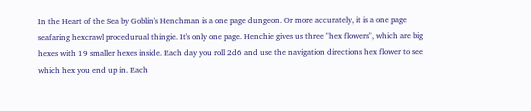In the Heart of the Sea by Goblin's Henchman is a one page dungeon. Or more accurately, it is a one page seafaring hexcrawl procedurual thingie. It's only one page. Henchie gives us three "hex flowers", which are big hexes with 19 smaller hexes inside. Each day you roll 2d6 and use the navigation directions hex flower to see which hex you end up in. Each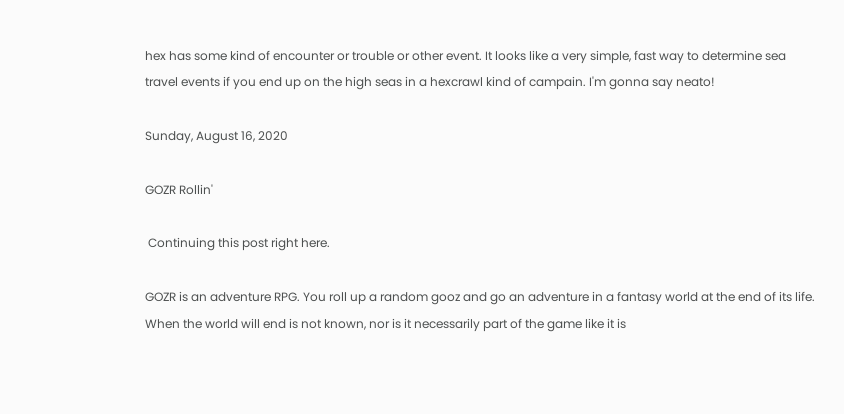hex has some kind of encounter or trouble or other event. It looks like a very simple, fast way to determine sea travel events if you end up on the high seas in a hexcrawl kind of campain. I'm gonna say neato!

Sunday, August 16, 2020

GOZR Rollin'

 Continuing this post right here.

GOZR is an adventure RPG. You roll up a random gooz and go an adventure in a fantasy world at the end of its life. When the world will end is not known, nor is it necessarily part of the game like it is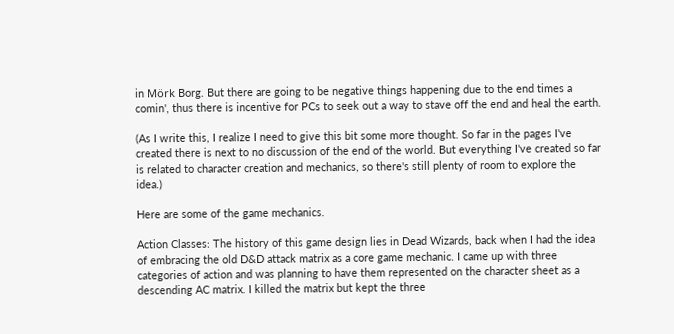in Mörk Borg. But there are going to be negative things happening due to the end times a comin', thus there is incentive for PCs to seek out a way to stave off the end and heal the earth.

(As I write this, I realize I need to give this bit some more thought. So far in the pages I've created there is next to no discussion of the end of the world. But everything I've created so far is related to character creation and mechanics, so there's still plenty of room to explore the idea.)

Here are some of the game mechanics.

Action Classes: The history of this game design lies in Dead Wizards, back when I had the idea of embracing the old D&D attack matrix as a core game mechanic. I came up with three categories of action and was planning to have them represented on the character sheet as a descending AC matrix. I killed the matrix but kept the three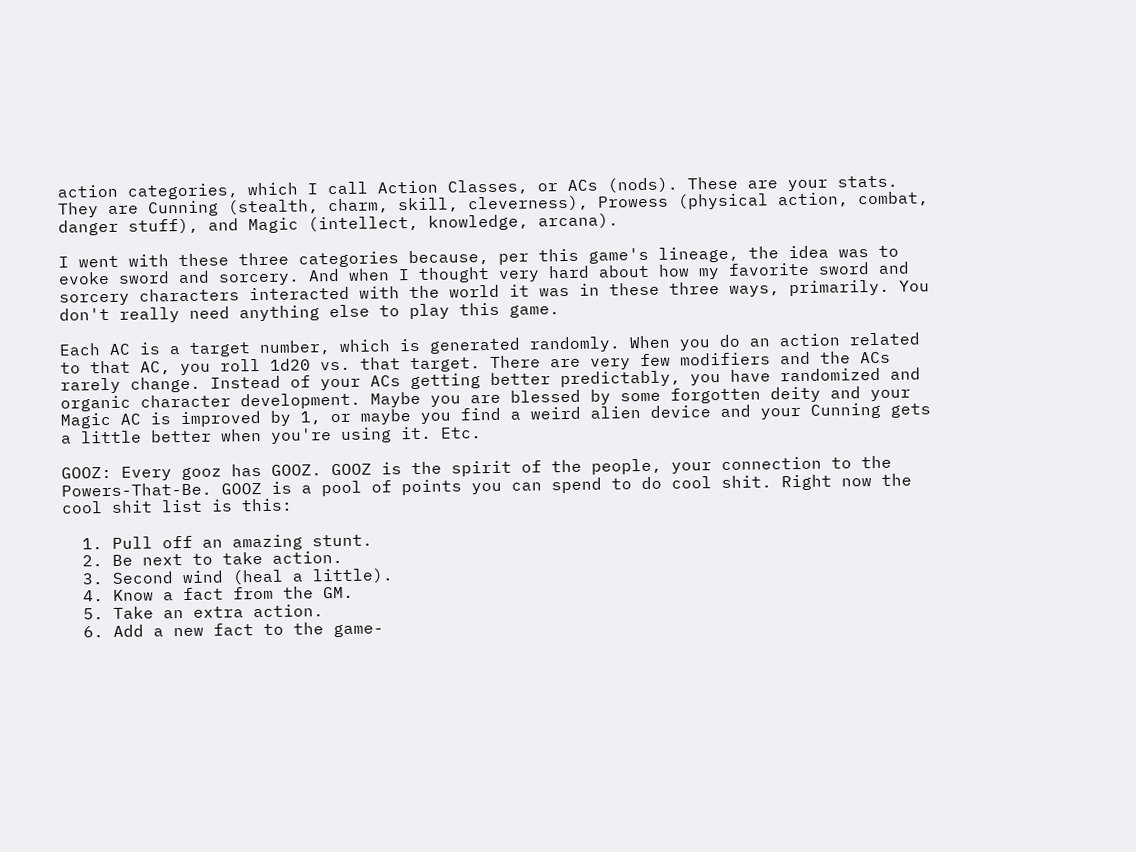action categories, which I call Action Classes, or ACs (nods). These are your stats. They are Cunning (stealth, charm, skill, cleverness), Prowess (physical action, combat, danger stuff), and Magic (intellect, knowledge, arcana).

I went with these three categories because, per this game's lineage, the idea was to evoke sword and sorcery. And when I thought very hard about how my favorite sword and sorcery characters interacted with the world it was in these three ways, primarily. You don't really need anything else to play this game.

Each AC is a target number, which is generated randomly. When you do an action related to that AC, you roll 1d20 vs. that target. There are very few modifiers and the ACs rarely change. Instead of your ACs getting better predictably, you have randomized and organic character development. Maybe you are blessed by some forgotten deity and your Magic AC is improved by 1, or maybe you find a weird alien device and your Cunning gets a little better when you're using it. Etc.

GOOZ: Every gooz has GOOZ. GOOZ is the spirit of the people, your connection to the Powers-That-Be. GOOZ is a pool of points you can spend to do cool shit. Right now the cool shit list is this:

  1. Pull off an amazing stunt.
  2. Be next to take action.
  3. Second wind (heal a little).
  4. Know a fact from the GM.
  5. Take an extra action.
  6. Add a new fact to the game-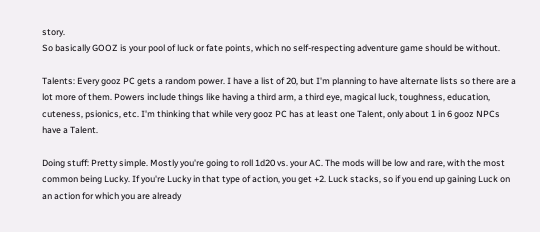story.
So basically GOOZ is your pool of luck or fate points, which no self-respecting adventure game should be without.

Talents: Every gooz PC gets a random power. I have a list of 20, but I'm planning to have alternate lists so there are a lot more of them. Powers include things like having a third arm, a third eye, magical luck, toughness, education, cuteness, psionics, etc. I'm thinking that while very gooz PC has at least one Talent, only about 1 in 6 gooz NPCs have a Talent.

Doing stuff: Pretty simple. Mostly you're going to roll 1d20 vs. your AC. The mods will be low and rare, with the most common being Lucky. If you're Lucky in that type of action, you get +2. Luck stacks, so if you end up gaining Luck on an action for which you are already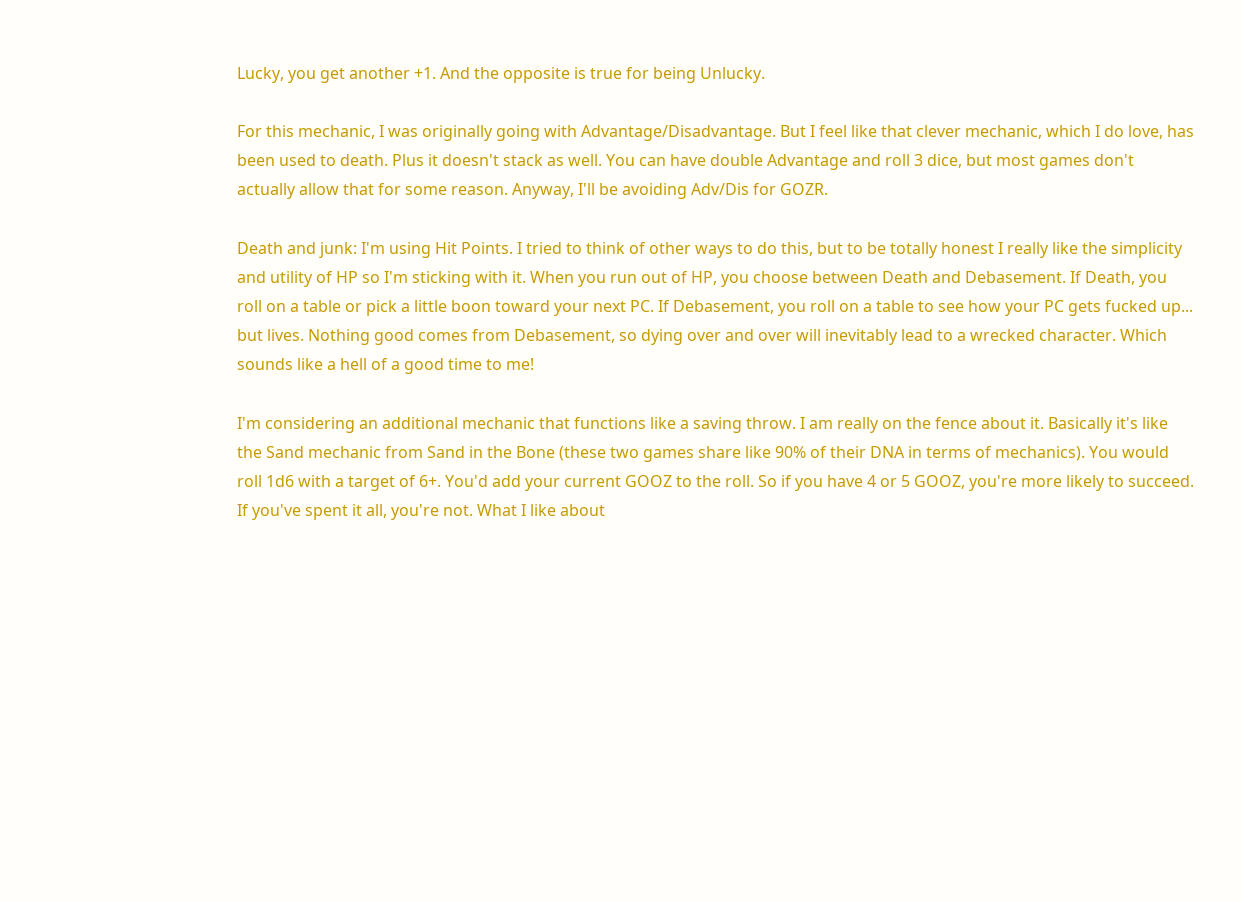Lucky, you get another +1. And the opposite is true for being Unlucky.

For this mechanic, I was originally going with Advantage/Disadvantage. But I feel like that clever mechanic, which I do love, has been used to death. Plus it doesn't stack as well. You can have double Advantage and roll 3 dice, but most games don't actually allow that for some reason. Anyway, I'll be avoiding Adv/Dis for GOZR.

Death and junk: I'm using Hit Points. I tried to think of other ways to do this, but to be totally honest I really like the simplicity and utility of HP so I'm sticking with it. When you run out of HP, you choose between Death and Debasement. If Death, you roll on a table or pick a little boon toward your next PC. If Debasement, you roll on a table to see how your PC gets fucked up... but lives. Nothing good comes from Debasement, so dying over and over will inevitably lead to a wrecked character. Which sounds like a hell of a good time to me!

I'm considering an additional mechanic that functions like a saving throw. I am really on the fence about it. Basically it's like the Sand mechanic from Sand in the Bone (these two games share like 90% of their DNA in terms of mechanics). You would roll 1d6 with a target of 6+. You'd add your current GOOZ to the roll. So if you have 4 or 5 GOOZ, you're more likely to succeed. If you've spent it all, you're not. What I like about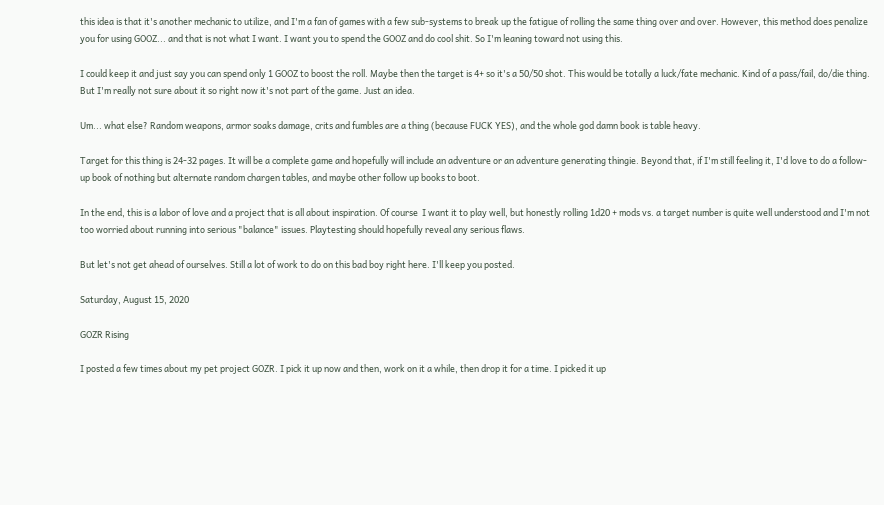this idea is that it's another mechanic to utilize, and I'm a fan of games with a few sub-systems to break up the fatigue of rolling the same thing over and over. However, this method does penalize you for using GOOZ... and that is not what I want. I want you to spend the GOOZ and do cool shit. So I'm leaning toward not using this.

I could keep it and just say you can spend only 1 GOOZ to boost the roll. Maybe then the target is 4+ so it's a 50/50 shot. This would be totally a luck/fate mechanic. Kind of a pass/fail, do/die thing. But I'm really not sure about it so right now it's not part of the game. Just an idea.

Um... what else? Random weapons, armor soaks damage, crits and fumbles are a thing (because FUCK YES), and the whole god damn book is table heavy.

Target for this thing is 24-32 pages. It will be a complete game and hopefully will include an adventure or an adventure generating thingie. Beyond that, if I'm still feeling it, I'd love to do a follow-up book of nothing but alternate random chargen tables, and maybe other follow up books to boot.

In the end, this is a labor of love and a project that is all about inspiration. Of course  I want it to play well, but honestly rolling 1d20 + mods vs. a target number is quite well understood and I'm not too worried about running into serious "balance" issues. Playtesting should hopefully reveal any serious flaws.

But let's not get ahead of ourselves. Still a lot of work to do on this bad boy right here. I'll keep you posted.

Saturday, August 15, 2020

GOZR Rising

I posted a few times about my pet project GOZR. I pick it up now and then, work on it a while, then drop it for a time. I picked it up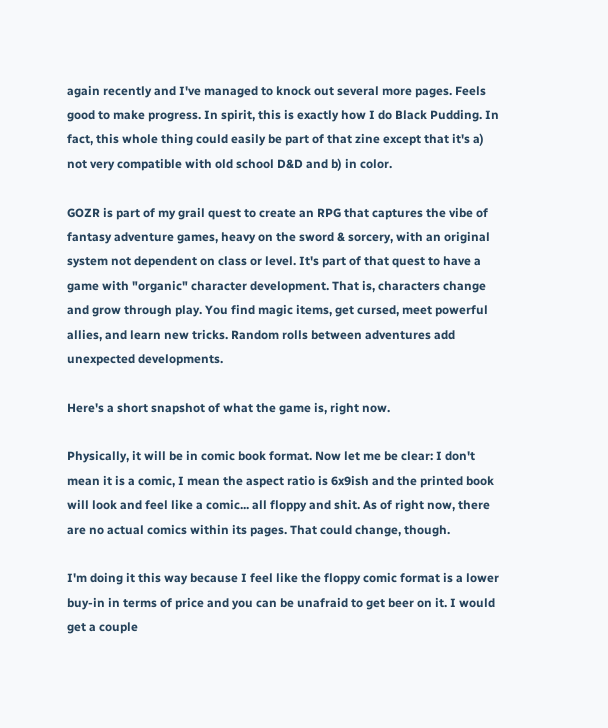again recently and I've managed to knock out several more pages. Feels good to make progress. In spirit, this is exactly how I do Black Pudding. In fact, this whole thing could easily be part of that zine except that it's a) not very compatible with old school D&D and b) in color.

GOZR is part of my grail quest to create an RPG that captures the vibe of fantasy adventure games, heavy on the sword & sorcery, with an original system not dependent on class or level. It's part of that quest to have a game with "organic" character development. That is, characters change and grow through play. You find magic items, get cursed, meet powerful allies, and learn new tricks. Random rolls between adventures add unexpected developments.

Here's a short snapshot of what the game is, right now.

Physically, it will be in comic book format. Now let me be clear: I don't mean it is a comic, I mean the aspect ratio is 6x9ish and the printed book will look and feel like a comic... all floppy and shit. As of right now, there are no actual comics within its pages. That could change, though.

I'm doing it this way because I feel like the floppy comic format is a lower buy-in in terms of price and you can be unafraid to get beer on it. I would get a couple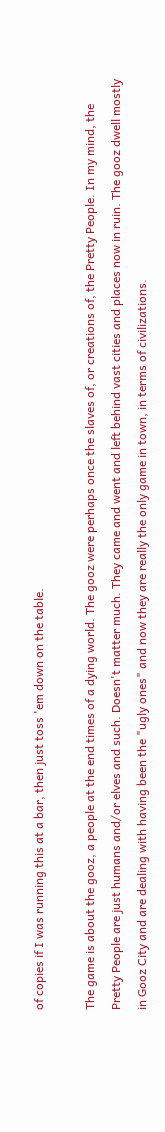of copies if I was running this at a bar, then just toss 'em down on the table.

The game is about the gooz, a people at the end times of a dying world. The gooz were perhaps once the slaves of, or creations of, the Pretty People. In my mind, the Pretty People are just humans and/or elves and such. Doesn't matter much. They came and went and left behind vast cities and places now in ruin. The gooz dwell mostly in Gooz City and are dealing with having been the "ugly ones" and now they are really the only game in town, in terms of civilizations.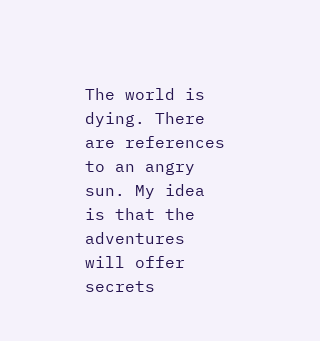The world is dying. There are references to an angry sun. My idea is that the adventures will offer secrets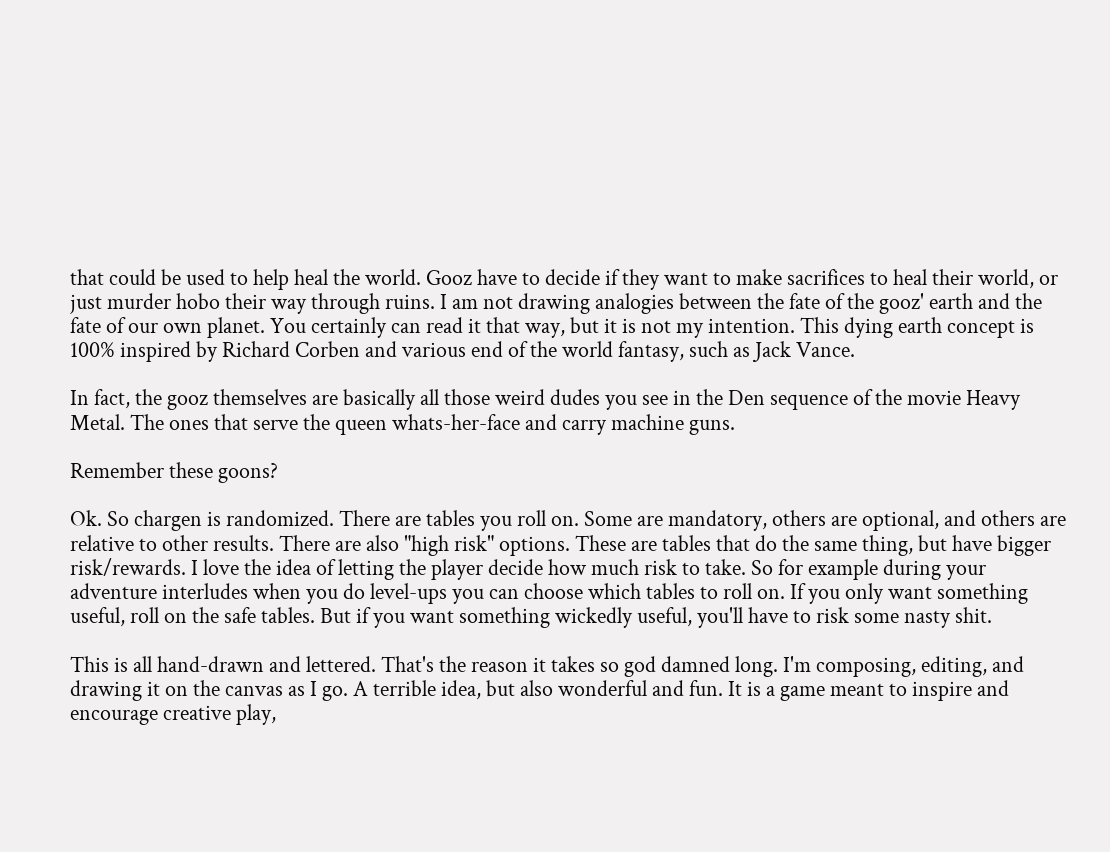that could be used to help heal the world. Gooz have to decide if they want to make sacrifices to heal their world, or just murder hobo their way through ruins. I am not drawing analogies between the fate of the gooz' earth and the fate of our own planet. You certainly can read it that way, but it is not my intention. This dying earth concept is 100% inspired by Richard Corben and various end of the world fantasy, such as Jack Vance.

In fact, the gooz themselves are basically all those weird dudes you see in the Den sequence of the movie Heavy Metal. The ones that serve the queen whats-her-face and carry machine guns.

Remember these goons?

Ok. So chargen is randomized. There are tables you roll on. Some are mandatory, others are optional, and others are relative to other results. There are also "high risk" options. These are tables that do the same thing, but have bigger risk/rewards. I love the idea of letting the player decide how much risk to take. So for example during your adventure interludes when you do level-ups you can choose which tables to roll on. If you only want something useful, roll on the safe tables. But if you want something wickedly useful, you'll have to risk some nasty shit.

This is all hand-drawn and lettered. That's the reason it takes so god damned long. I'm composing, editing, and drawing it on the canvas as I go. A terrible idea, but also wonderful and fun. It is a game meant to inspire and encourage creative play,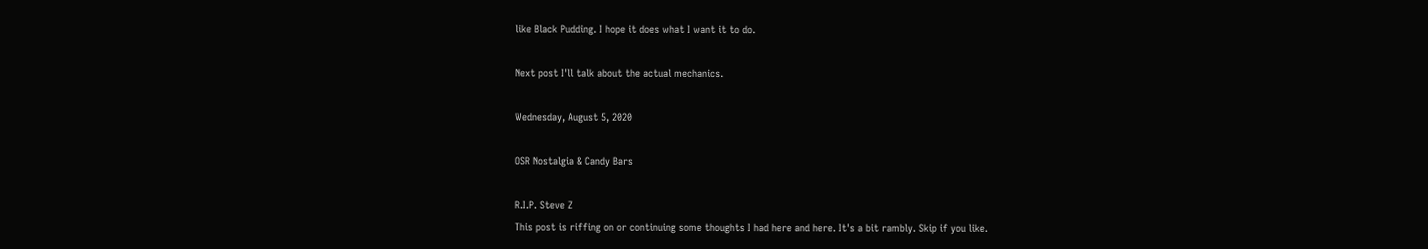like Black Pudding. I hope it does what I want it to do.

Next post I'll talk about the actual mechanics.

Wednesday, August 5, 2020

OSR Nostalgia & Candy Bars

R.I.P. Steve Z
This post is riffing on or continuing some thoughts I had here and here. It's a bit rambly. Skip if you like.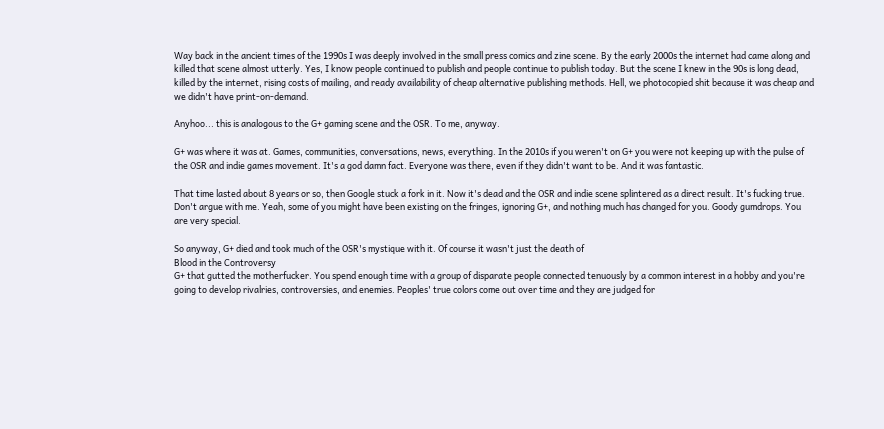Way back in the ancient times of the 1990s I was deeply involved in the small press comics and zine scene. By the early 2000s the internet had came along and killed that scene almost utterly. Yes, I know people continued to publish and people continue to publish today. But the scene I knew in the 90s is long dead, killed by the internet, rising costs of mailing, and ready availability of cheap alternative publishing methods. Hell, we photocopied shit because it was cheap and we didn't have print-on-demand.

Anyhoo... this is analogous to the G+ gaming scene and the OSR. To me, anyway.

G+ was where it was at. Games, communities, conversations, news, everything. In the 2010s if you weren't on G+ you were not keeping up with the pulse of the OSR and indie games movement. It's a god damn fact. Everyone was there, even if they didn't want to be. And it was fantastic.

That time lasted about 8 years or so, then Google stuck a fork in it. Now it's dead and the OSR and indie scene splintered as a direct result. It's fucking true. Don't argue with me. Yeah, some of you might have been existing on the fringes, ignoring G+, and nothing much has changed for you. Goody gumdrops. You are very special.

So anyway, G+ died and took much of the OSR's mystique with it. Of course it wasn't just the death of
Blood in the Controversy
G+ that gutted the motherfucker. You spend enough time with a group of disparate people connected tenuously by a common interest in a hobby and you're going to develop rivalries, controversies, and enemies. Peoples' true colors come out over time and they are judged for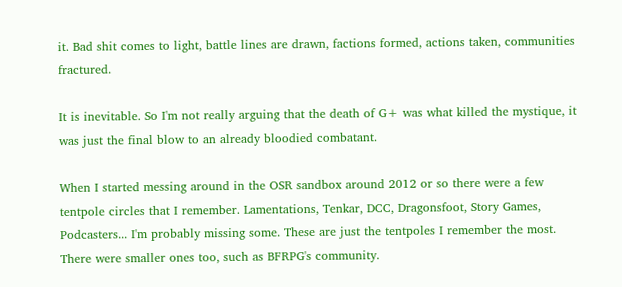it. Bad shit comes to light, battle lines are drawn, factions formed, actions taken, communities fractured.

It is inevitable. So I'm not really arguing that the death of G+ was what killed the mystique, it was just the final blow to an already bloodied combatant.

When I started messing around in the OSR sandbox around 2012 or so there were a few tentpole circles that I remember. Lamentations, Tenkar, DCC, Dragonsfoot, Story Games, Podcasters... I'm probably missing some. These are just the tentpoles I remember the most. There were smaller ones too, such as BFRPG's community.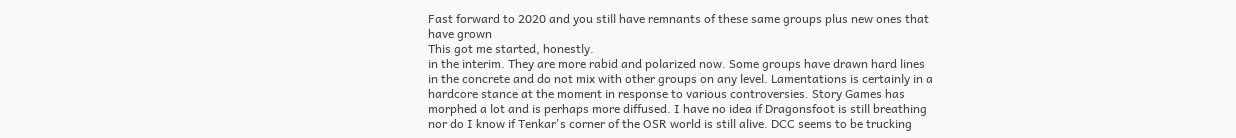Fast forward to 2020 and you still have remnants of these same groups plus new ones that have grown
This got me started, honestly.
in the interim. They are more rabid and polarized now. Some groups have drawn hard lines in the concrete and do not mix with other groups on any level. Lamentations is certainly in a hardcore stance at the moment in response to various controversies. Story Games has morphed a lot and is perhaps more diffused. I have no idea if Dragonsfoot is still breathing nor do I know if Tenkar's corner of the OSR world is still alive. DCC seems to be trucking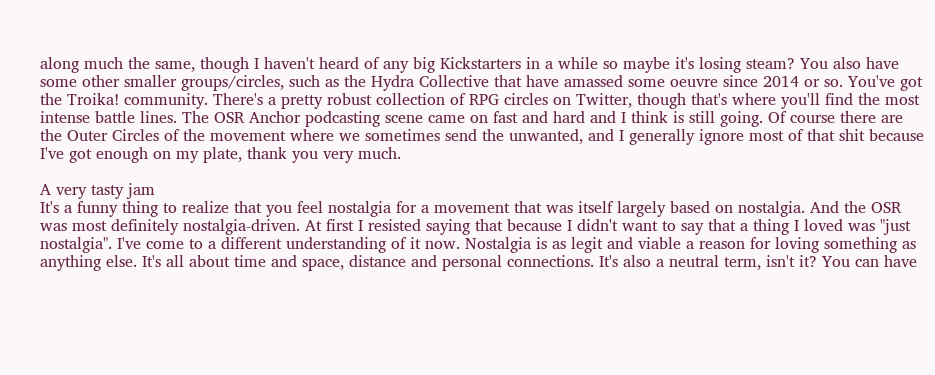along much the same, though I haven't heard of any big Kickstarters in a while so maybe it's losing steam? You also have some other smaller groups/circles, such as the Hydra Collective that have amassed some oeuvre since 2014 or so. You've got the Troika! community. There's a pretty robust collection of RPG circles on Twitter, though that's where you'll find the most intense battle lines. The OSR Anchor podcasting scene came on fast and hard and I think is still going. Of course there are the Outer Circles of the movement where we sometimes send the unwanted, and I generally ignore most of that shit because I've got enough on my plate, thank you very much.

A very tasty jam
It's a funny thing to realize that you feel nostalgia for a movement that was itself largely based on nostalgia. And the OSR was most definitely nostalgia-driven. At first I resisted saying that because I didn't want to say that a thing I loved was "just nostalgia". I've come to a different understanding of it now. Nostalgia is as legit and viable a reason for loving something as anything else. It's all about time and space, distance and personal connections. It's also a neutral term, isn't it? You can have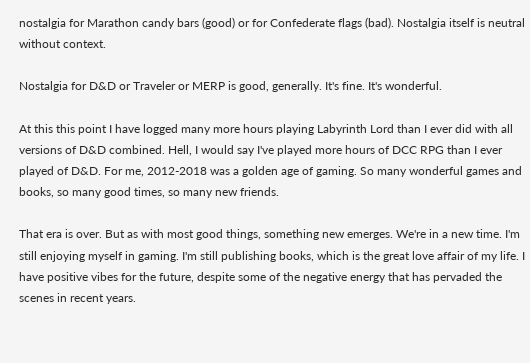nostalgia for Marathon candy bars (good) or for Confederate flags (bad). Nostalgia itself is neutral without context.

Nostalgia for D&D or Traveler or MERP is good, generally. It's fine. It's wonderful.

At this this point I have logged many more hours playing Labyrinth Lord than I ever did with all versions of D&D combined. Hell, I would say I've played more hours of DCC RPG than I ever played of D&D. For me, 2012-2018 was a golden age of gaming. So many wonderful games and books, so many good times, so many new friends.

That era is over. But as with most good things, something new emerges. We're in a new time. I'm still enjoying myself in gaming. I'm still publishing books, which is the great love affair of my life. I have positive vibes for the future, despite some of the negative energy that has pervaded the scenes in recent years.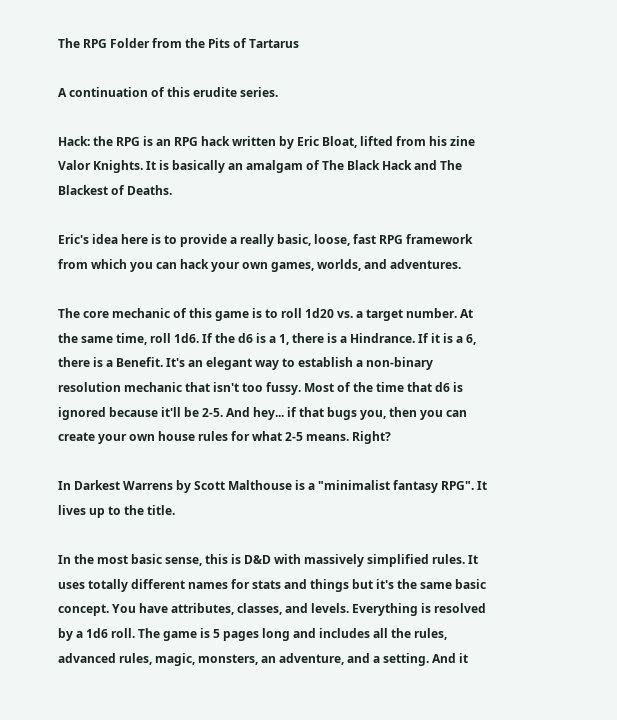The RPG Folder from the Pits of Tartarus

A continuation of this erudite series.

Hack: the RPG is an RPG hack written by Eric Bloat, lifted from his zine Valor Knights. It is basically an amalgam of The Black Hack and The Blackest of Deaths.

Eric's idea here is to provide a really basic, loose, fast RPG framework from which you can hack your own games, worlds, and adventures.

The core mechanic of this game is to roll 1d20 vs. a target number. At the same time, roll 1d6. If the d6 is a 1, there is a Hindrance. If it is a 6, there is a Benefit. It's an elegant way to establish a non-binary resolution mechanic that isn't too fussy. Most of the time that d6 is ignored because it'll be 2-5. And hey... if that bugs you, then you can create your own house rules for what 2-5 means. Right?

In Darkest Warrens by Scott Malthouse is a "minimalist fantasy RPG". It lives up to the title.

In the most basic sense, this is D&D with massively simplified rules. It uses totally different names for stats and things but it's the same basic concept. You have attributes, classes, and levels. Everything is resolved by a 1d6 roll. The game is 5 pages long and includes all the rules, advanced rules, magic, monsters, an adventure, and a setting. And it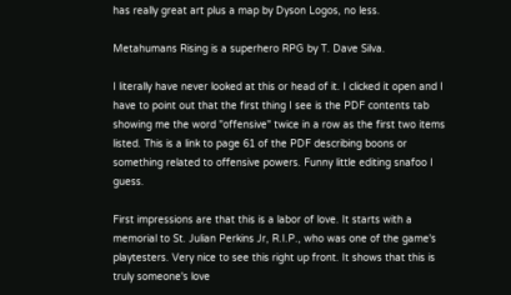has really great art plus a map by Dyson Logos, no less.

Metahumans Rising is a superhero RPG by T. Dave Silva.

I literally have never looked at this or head of it. I clicked it open and I have to point out that the first thing I see is the PDF contents tab showing me the word "offensive" twice in a row as the first two items listed. This is a link to page 61 of the PDF describing boons or something related to offensive powers. Funny little editing snafoo I guess.

First impressions are that this is a labor of love. It starts with a memorial to St. Julian Perkins Jr, R.I.P., who was one of the game's playtesters. Very nice to see this right up front. It shows that this is truly someone's love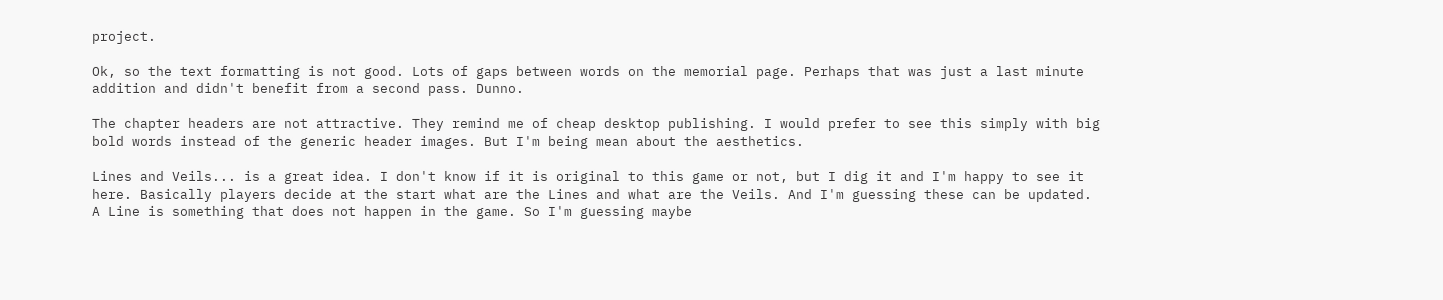project.

Ok, so the text formatting is not good. Lots of gaps between words on the memorial page. Perhaps that was just a last minute addition and didn't benefit from a second pass. Dunno.

The chapter headers are not attractive. They remind me of cheap desktop publishing. I would prefer to see this simply with big bold words instead of the generic header images. But I'm being mean about the aesthetics.

Lines and Veils... is a great idea. I don't know if it is original to this game or not, but I dig it and I'm happy to see it here. Basically players decide at the start what are the Lines and what are the Veils. And I'm guessing these can be updated. A Line is something that does not happen in the game. So I'm guessing maybe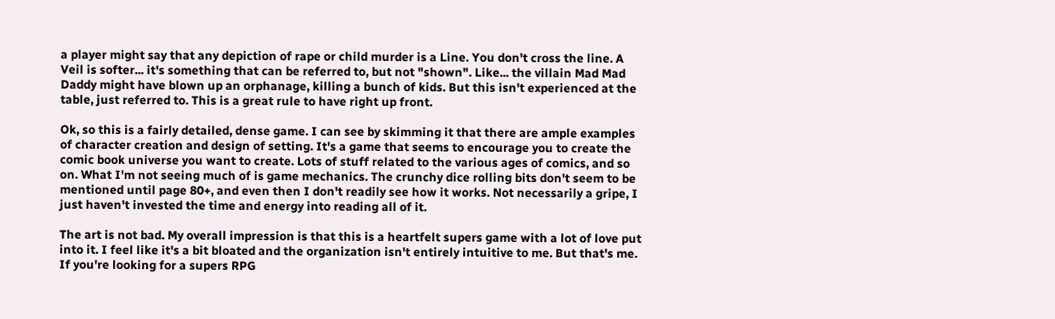a player might say that any depiction of rape or child murder is a Line. You don't cross the line. A Veil is softer... it's something that can be referred to, but not "shown". Like... the villain Mad Mad Daddy might have blown up an orphanage, killing a bunch of kids. But this isn't experienced at the table, just referred to. This is a great rule to have right up front.

Ok, so this is a fairly detailed, dense game. I can see by skimming it that there are ample examples of character creation and design of setting. It's a game that seems to encourage you to create the comic book universe you want to create. Lots of stuff related to the various ages of comics, and so on. What I'm not seeing much of is game mechanics. The crunchy dice rolling bits don't seem to be mentioned until page 80+, and even then I don't readily see how it works. Not necessarily a gripe, I just haven't invested the time and energy into reading all of it.

The art is not bad. My overall impression is that this is a heartfelt supers game with a lot of love put into it. I feel like it's a bit bloated and the organization isn't entirely intuitive to me. But that's me. If you're looking for a supers RPG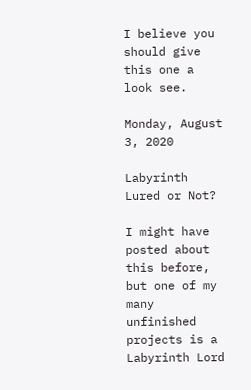I believe you should give this one a look see.

Monday, August 3, 2020

Labyrinth Lured or Not?

I might have posted about this before, but one of my many unfinished projects is a Labyrinth Lord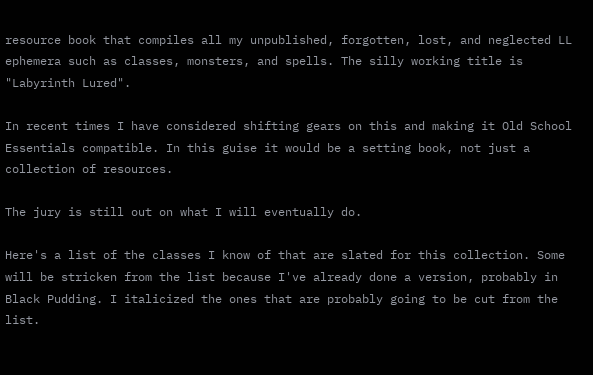resource book that compiles all my unpublished, forgotten, lost, and neglected LL ephemera such as classes, monsters, and spells. The silly working title is "Labyrinth Lured".

In recent times I have considered shifting gears on this and making it Old School Essentials compatible. In this guise it would be a setting book, not just a collection of resources.

The jury is still out on what I will eventually do.

Here's a list of the classes I know of that are slated for this collection. Some will be stricken from the list because I've already done a version, probably in Black Pudding. I italicized the ones that are probably going to be cut from the list.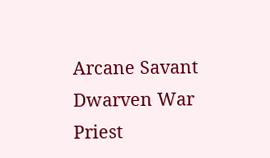Arcane Savant
Dwarven War Priest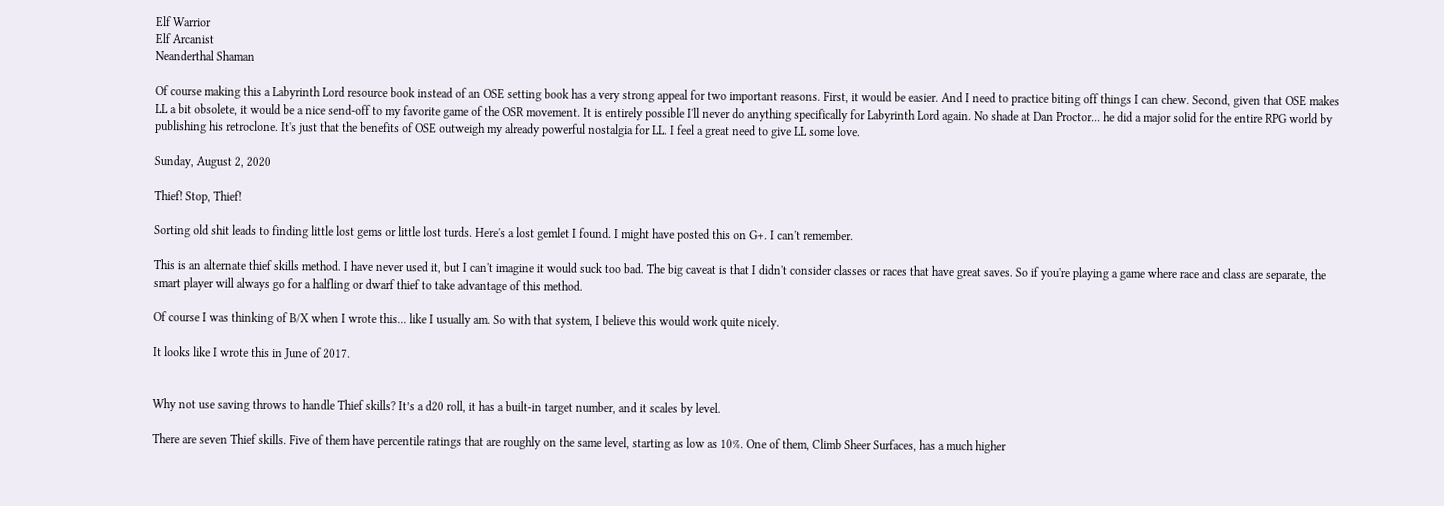Elf Warrior
Elf Arcanist
Neanderthal Shaman

Of course making this a Labyrinth Lord resource book instead of an OSE setting book has a very strong appeal for two important reasons. First, it would be easier. And I need to practice biting off things I can chew. Second, given that OSE makes LL a bit obsolete, it would be a nice send-off to my favorite game of the OSR movement. It is entirely possible I'll never do anything specifically for Labyrinth Lord again. No shade at Dan Proctor... he did a major solid for the entire RPG world by publishing his retroclone. It's just that the benefits of OSE outweigh my already powerful nostalgia for LL. I feel a great need to give LL some love.

Sunday, August 2, 2020

Thief! Stop, Thief!

Sorting old shit leads to finding little lost gems or little lost turds. Here's a lost gemlet I found. I might have posted this on G+. I can't remember.

This is an alternate thief skills method. I have never used it, but I can't imagine it would suck too bad. The big caveat is that I didn't consider classes or races that have great saves. So if you're playing a game where race and class are separate, the smart player will always go for a halfling or dwarf thief to take advantage of this method.

Of course I was thinking of B/X when I wrote this... like I usually am. So with that system, I believe this would work quite nicely.

It looks like I wrote this in June of 2017.


Why not use saving throws to handle Thief skills? It’s a d20 roll, it has a built-in target number, and it scales by level.

There are seven Thief skills. Five of them have percentile ratings that are roughly on the same level, starting as low as 10%. One of them, Climb Sheer Surfaces, has a much higher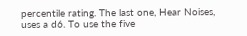percentile rating. The last one, Hear Noises, uses a d6. To use the five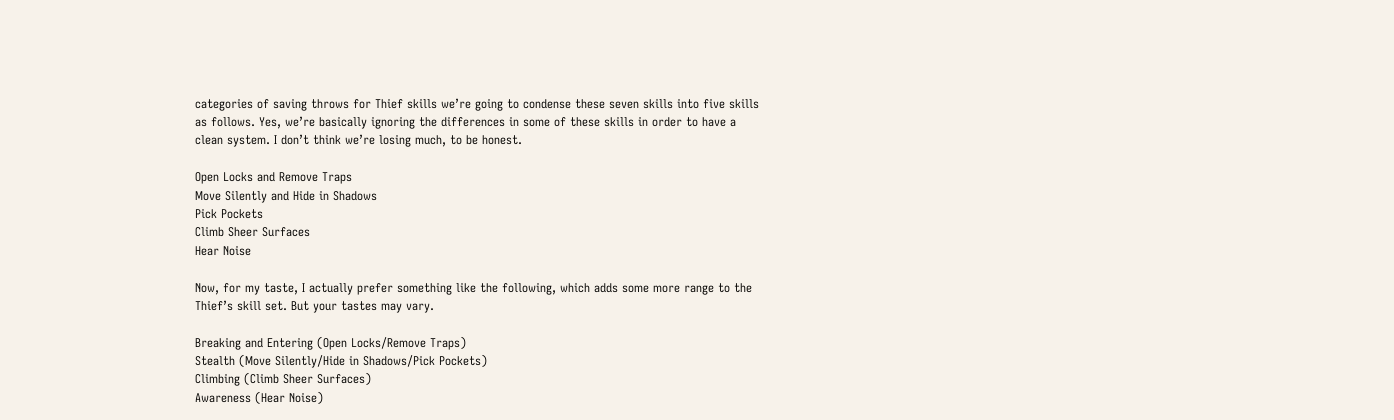categories of saving throws for Thief skills we’re going to condense these seven skills into five skills as follows. Yes, we’re basically ignoring the differences in some of these skills in order to have a clean system. I don’t think we’re losing much, to be honest.

Open Locks and Remove Traps
Move Silently and Hide in Shadows
Pick Pockets
Climb Sheer Surfaces
Hear Noise

Now, for my taste, I actually prefer something like the following, which adds some more range to the Thief’s skill set. But your tastes may vary.

Breaking and Entering (Open Locks/Remove Traps)
Stealth (Move Silently/Hide in Shadows/Pick Pockets)
Climbing (Climb Sheer Surfaces)
Awareness (Hear Noise)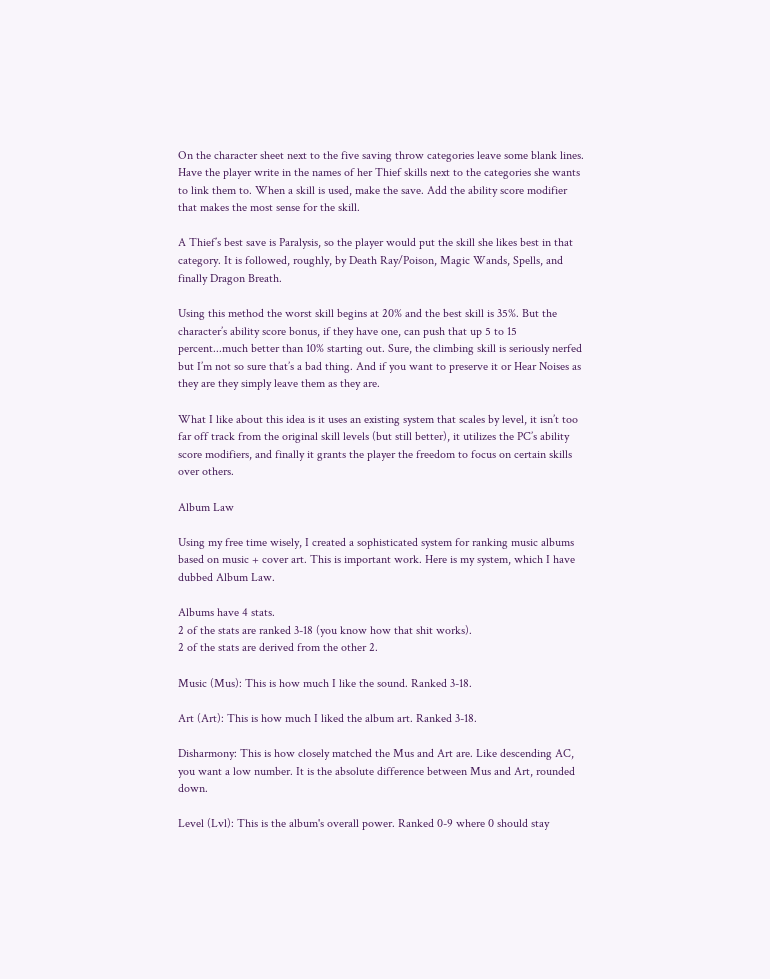On the character sheet next to the five saving throw categories leave some blank lines. Have the player write in the names of her Thief skills next to the categories she wants to link them to. When a skill is used, make the save. Add the ability score modifier that makes the most sense for the skill.

A Thief’s best save is Paralysis, so the player would put the skill she likes best in that category. It is followed, roughly, by Death Ray/Poison, Magic Wands, Spells, and finally Dragon Breath.

Using this method the worst skill begins at 20% and the best skill is 35%. But the character’s ability score bonus, if they have one, can push that up 5 to 15 percent...much better than 10% starting out. Sure, the climbing skill is seriously nerfed but I’m not so sure that’s a bad thing. And if you want to preserve it or Hear Noises as they are they simply leave them as they are.

What I like about this idea is it uses an existing system that scales by level, it isn’t too far off track from the original skill levels (but still better), it utilizes the PC’s ability score modifiers, and finally it grants the player the freedom to focus on certain skills over others.

Album Law

Using my free time wisely, I created a sophisticated system for ranking music albums based on music + cover art. This is important work. Here is my system, which I have dubbed Album Law.

Albums have 4 stats.
2 of the stats are ranked 3-18 (you know how that shit works).
2 of the stats are derived from the other 2.

Music (Mus): This is how much I like the sound. Ranked 3-18.

Art (Art): This is how much I liked the album art. Ranked 3-18.

Disharmony: This is how closely matched the Mus and Art are. Like descending AC, you want a low number. It is the absolute difference between Mus and Art, rounded down.

Level (Lvl): This is the album's overall power. Ranked 0-9 where 0 should stay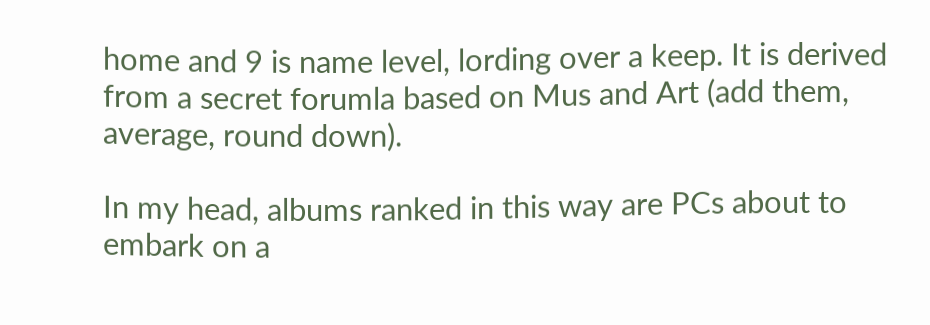home and 9 is name level, lording over a keep. It is derived from a secret forumla based on Mus and Art (add them, average, round down).

In my head, albums ranked in this way are PCs about to embark on a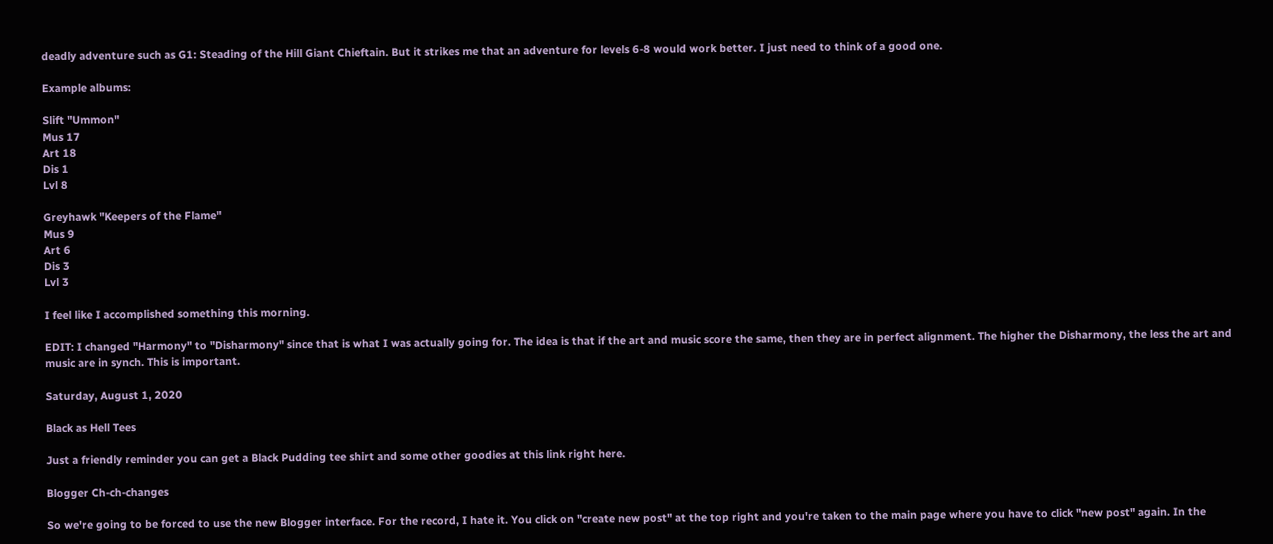deadly adventure such as G1: Steading of the Hill Giant Chieftain. But it strikes me that an adventure for levels 6-8 would work better. I just need to think of a good one.

Example albums:

Slift "Ummon"
Mus 17
Art 18
Dis 1
Lvl 8

Greyhawk "Keepers of the Flame"
Mus 9
Art 6
Dis 3
Lvl 3

I feel like I accomplished something this morning.

EDIT: I changed "Harmony" to "Disharmony" since that is what I was actually going for. The idea is that if the art and music score the same, then they are in perfect alignment. The higher the Disharmony, the less the art and music are in synch. This is important.

Saturday, August 1, 2020

Black as Hell Tees

Just a friendly reminder you can get a Black Pudding tee shirt and some other goodies at this link right here.

Blogger Ch-ch-changes

So we're going to be forced to use the new Blogger interface. For the record, I hate it. You click on "create new post" at the top right and you're taken to the main page where you have to click "new post" again. In the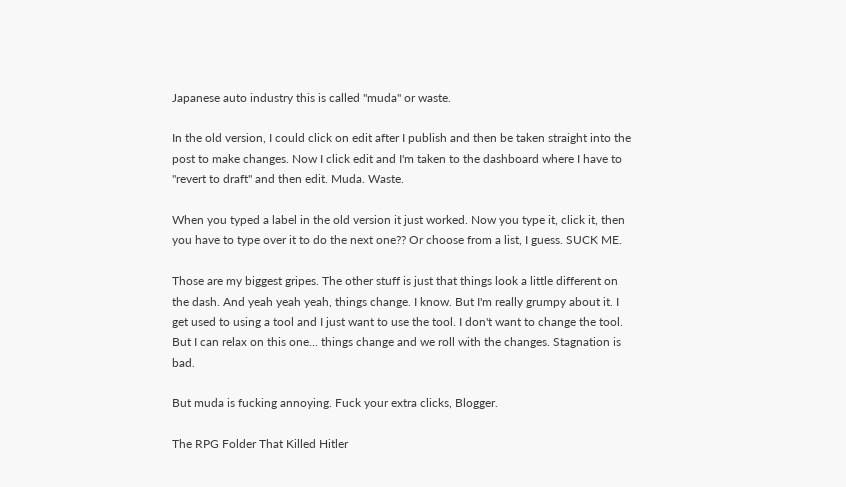Japanese auto industry this is called "muda" or waste.

In the old version, I could click on edit after I publish and then be taken straight into the post to make changes. Now I click edit and I'm taken to the dashboard where I have to "revert to draft" and then edit. Muda. Waste.

When you typed a label in the old version it just worked. Now you type it, click it, then you have to type over it to do the next one?? Or choose from a list, I guess. SUCK ME.

Those are my biggest gripes. The other stuff is just that things look a little different on the dash. And yeah yeah yeah, things change. I know. But I'm really grumpy about it. I get used to using a tool and I just want to use the tool. I don't want to change the tool. But I can relax on this one... things change and we roll with the changes. Stagnation is bad.

But muda is fucking annoying. Fuck your extra clicks, Blogger.

The RPG Folder That Killed Hitler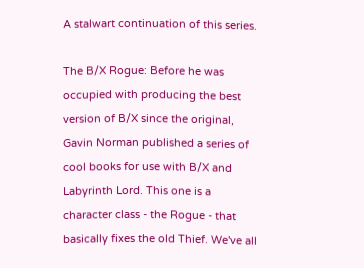A stalwart continuation of this series.

The B/X Rogue: Before he was occupied with producing the best version of B/X since the original, Gavin Norman published a series of cool books for use with B/X and Labyrinth Lord. This one is a character class - the Rogue - that basically fixes the old Thief. We've all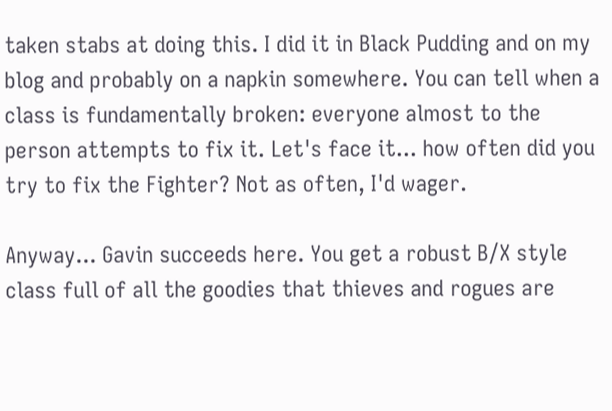taken stabs at doing this. I did it in Black Pudding and on my blog and probably on a napkin somewhere. You can tell when a class is fundamentally broken: everyone almost to the person attempts to fix it. Let's face it... how often did you try to fix the Fighter? Not as often, I'd wager.

Anyway... Gavin succeeds here. You get a robust B/X style class full of all the goodies that thieves and rogues are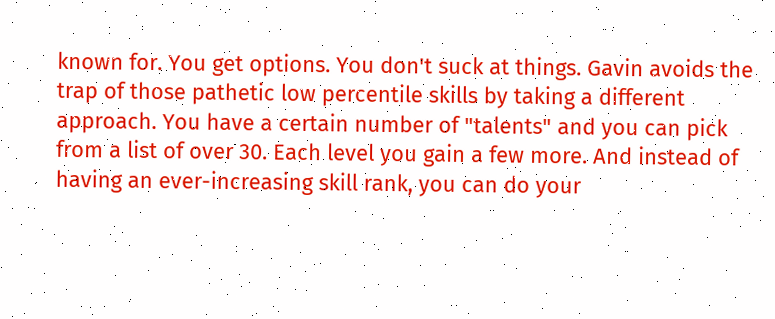known for. You get options. You don't suck at things. Gavin avoids the trap of those pathetic low percentile skills by taking a different approach. You have a certain number of "talents" and you can pick from a list of over 30. Each level you gain a few more. And instead of having an ever-increasing skill rank, you can do your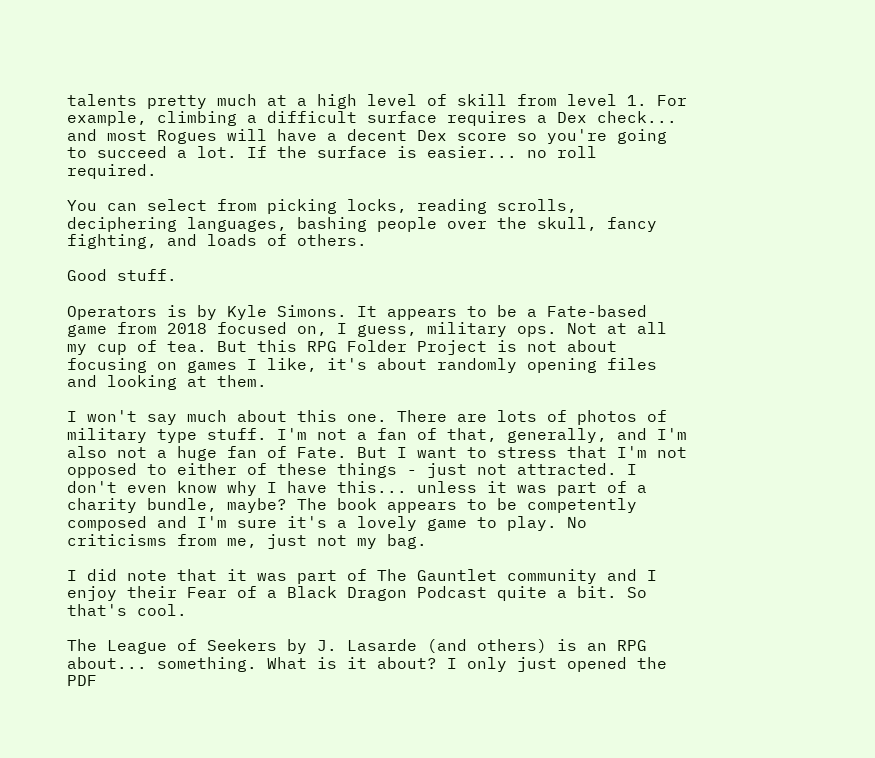talents pretty much at a high level of skill from level 1. For example, climbing a difficult surface requires a Dex check... and most Rogues will have a decent Dex score so you're going to succeed a lot. If the surface is easier... no roll required.

You can select from picking locks, reading scrolls, deciphering languages, bashing people over the skull, fancy fighting, and loads of others.

Good stuff.

Operators is by Kyle Simons. It appears to be a Fate-based game from 2018 focused on, I guess, military ops. Not at all my cup of tea. But this RPG Folder Project is not about focusing on games I like, it's about randomly opening files and looking at them.

I won't say much about this one. There are lots of photos of military type stuff. I'm not a fan of that, generally, and I'm also not a huge fan of Fate. But I want to stress that I'm not opposed to either of these things - just not attracted. I don't even know why I have this... unless it was part of a charity bundle, maybe? The book appears to be competently composed and I'm sure it's a lovely game to play. No criticisms from me, just not my bag.

I did note that it was part of The Gauntlet community and I enjoy their Fear of a Black Dragon Podcast quite a bit. So that's cool.

The League of Seekers by J. Lasarde (and others) is an RPG about... something. What is it about? I only just opened the PDF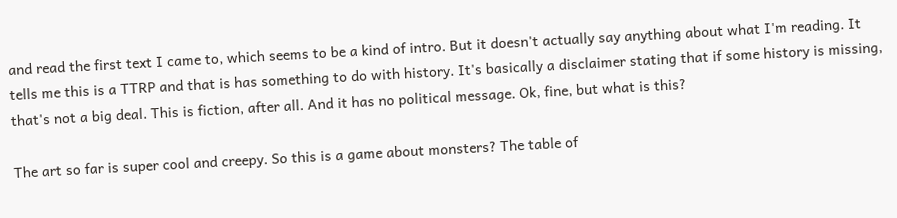and read the first text I came to, which seems to be a kind of intro. But it doesn't actually say anything about what I'm reading. It tells me this is a TTRP and that is has something to do with history. It's basically a disclaimer stating that if some history is missing, that's not a big deal. This is fiction, after all. And it has no political message. Ok, fine, but what is this?

The art so far is super cool and creepy. So this is a game about monsters? The table of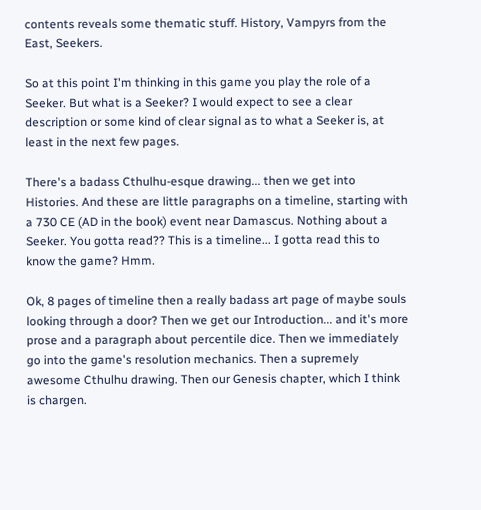contents reveals some thematic stuff. History, Vampyrs from the East, Seekers.

So at this point I'm thinking in this game you play the role of a Seeker. But what is a Seeker? I would expect to see a clear description or some kind of clear signal as to what a Seeker is, at least in the next few pages.

There's a badass Cthulhu-esque drawing... then we get into Histories. And these are little paragraphs on a timeline, starting with a 730 CE (AD in the book) event near Damascus. Nothing about a Seeker. You gotta read?? This is a timeline... I gotta read this to know the game? Hmm.

Ok, 8 pages of timeline then a really badass art page of maybe souls looking through a door? Then we get our Introduction... and it's more prose and a paragraph about percentile dice. Then we immediately go into the game's resolution mechanics. Then a supremely awesome Cthulhu drawing. Then our Genesis chapter, which I think is chargen.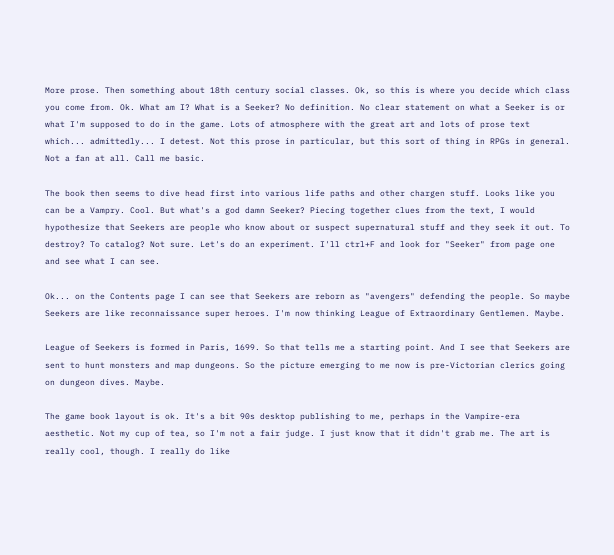More prose. Then something about 18th century social classes. Ok, so this is where you decide which class you come from. Ok. What am I? What is a Seeker? No definition. No clear statement on what a Seeker is or what I'm supposed to do in the game. Lots of atmosphere with the great art and lots of prose text which... admittedly... I detest. Not this prose in particular, but this sort of thing in RPGs in general. Not a fan at all. Call me basic.

The book then seems to dive head first into various life paths and other chargen stuff. Looks like you can be a Vampry. Cool. But what's a god damn Seeker? Piecing together clues from the text, I would hypothesize that Seekers are people who know about or suspect supernatural stuff and they seek it out. To destroy? To catalog? Not sure. Let's do an experiment. I'll ctrl+F and look for "Seeker" from page one and see what I can see.

Ok... on the Contents page I can see that Seekers are reborn as "avengers" defending the people. So maybe Seekers are like reconnaissance super heroes. I'm now thinking League of Extraordinary Gentlemen. Maybe.

League of Seekers is formed in Paris, 1699. So that tells me a starting point. And I see that Seekers are sent to hunt monsters and map dungeons. So the picture emerging to me now is pre-Victorian clerics going on dungeon dives. Maybe.

The game book layout is ok. It's a bit 90s desktop publishing to me, perhaps in the Vampire-era aesthetic. Not my cup of tea, so I'm not a fair judge. I just know that it didn't grab me. The art is really cool, though. I really do like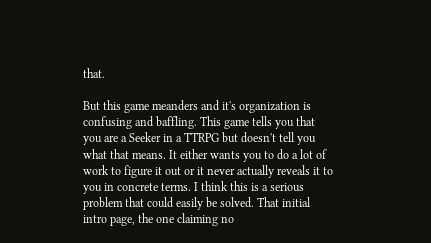that.

But this game meanders and it's organization is confusing and baffling. This game tells you that you are a Seeker in a TTRPG but doesn't tell you what that means. It either wants you to do a lot of work to figure it out or it never actually reveals it to you in concrete terms. I think this is a serious problem that could easily be solved. That initial intro page, the one claiming no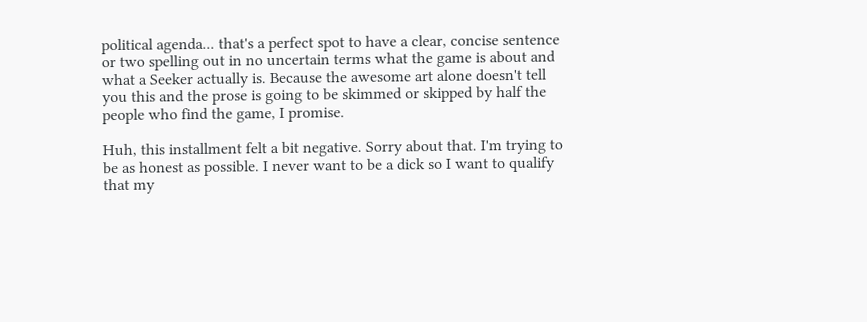political agenda... that's a perfect spot to have a clear, concise sentence or two spelling out in no uncertain terms what the game is about and what a Seeker actually is. Because the awesome art alone doesn't tell you this and the prose is going to be skimmed or skipped by half the people who find the game, I promise.

Huh, this installment felt a bit negative. Sorry about that. I'm trying to be as honest as possible. I never want to be a dick so I want to qualify that my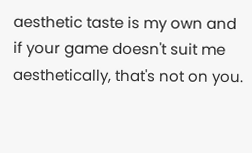aesthetic taste is my own and if your game doesn't suit me aesthetically, that's not on you.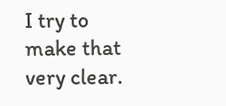I try to make that very clear.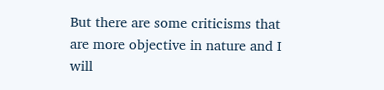But there are some criticisms that are more objective in nature and I will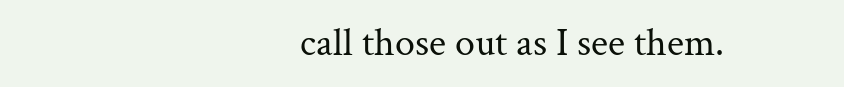call those out as I see them.